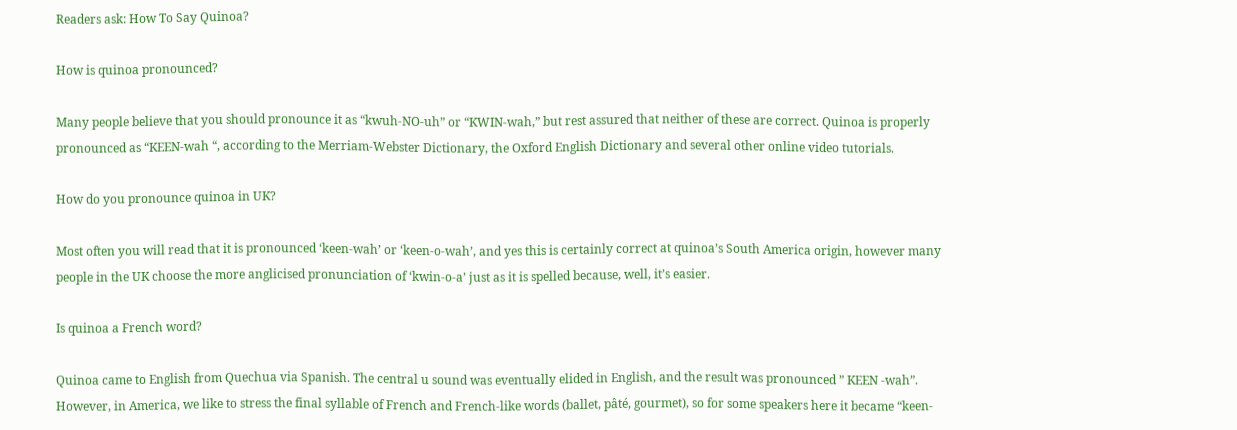Readers ask: How To Say Quinoa?

How is quinoa pronounced?

Many people believe that you should pronounce it as “kwuh-NO-uh” or “KWIN-wah,” but rest assured that neither of these are correct. Quinoa is properly pronounced as “KEEN-wah “, according to the Merriam-Webster Dictionary, the Oxford English Dictionary and several other online video tutorials.

How do you pronounce quinoa in UK?

Most often you will read that it is pronounced ‘keen-wah’ or ‘keen-o-wah’, and yes this is certainly correct at quinoa’s South America origin, however many people in the UK choose the more anglicised pronunciation of ‘kwin-o-a’ just as it is spelled because, well, it’s easier.

Is quinoa a French word?

Quinoa came to English from Quechua via Spanish. The central u sound was eventually elided in English, and the result was pronounced ” KEEN -wah”. However, in America, we like to stress the final syllable of French and French-like words (ballet, pâté, gourmet), so for some speakers here it became “keen-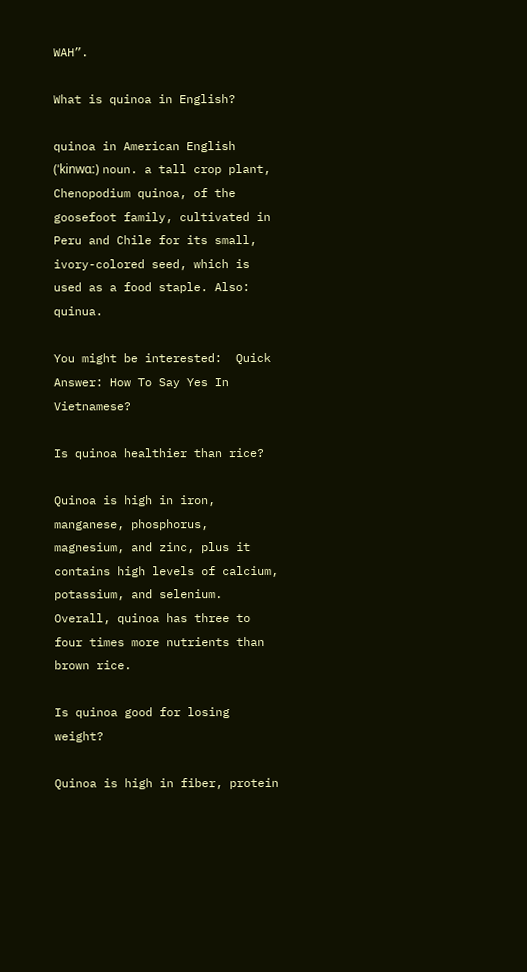WAH”.

What is quinoa in English?

quinoa in American English (ˈkinwɑː) noun. a tall crop plant, Chenopodium quinoa, of the goosefoot family, cultivated in Peru and Chile for its small, ivory-colored seed, which is used as a food staple. Also: quinua.

You might be interested:  Quick Answer: How To Say Yes In Vietnamese?

Is quinoa healthier than rice?

Quinoa is high in iron, manganese, phosphorus, magnesium, and zinc, plus it contains high levels of calcium, potassium, and selenium. Overall, quinoa has three to four times more nutrients than brown rice.

Is quinoa good for losing weight?

Quinoa is high in fiber, protein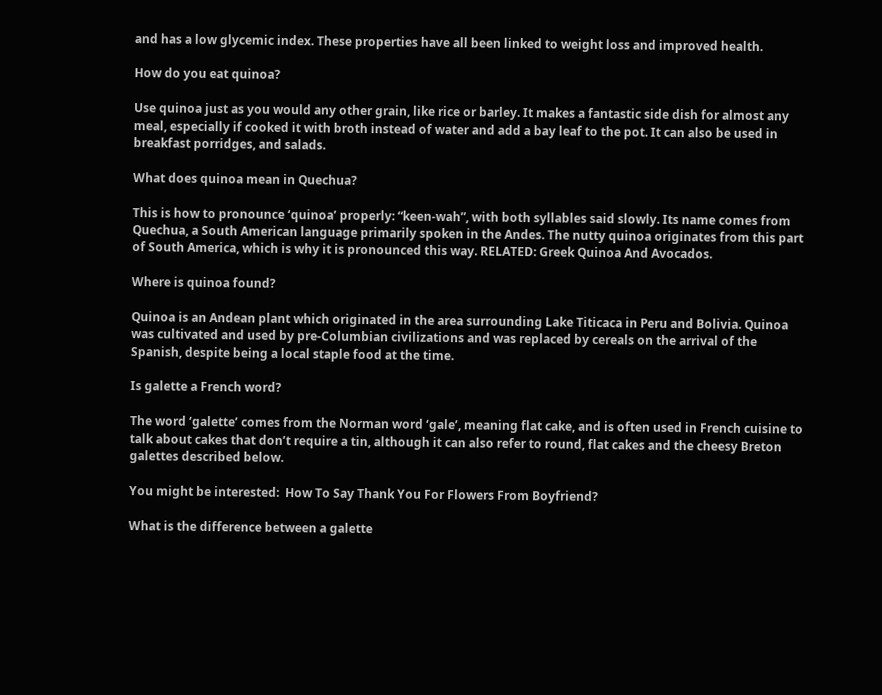and has a low glycemic index. These properties have all been linked to weight loss and improved health.

How do you eat quinoa?

Use quinoa just as you would any other grain, like rice or barley. It makes a fantastic side dish for almost any meal, especially if cooked it with broth instead of water and add a bay leaf to the pot. It can also be used in breakfast porridges, and salads.

What does quinoa mean in Quechua?

This is how to pronounce ‘quinoa’ properly: “keen-wah”, with both syllables said slowly. Its name comes from Quechua, a South American language primarily spoken in the Andes. The nutty quinoa originates from this part of South America, which is why it is pronounced this way. RELATED: Greek Quinoa And Avocados.

Where is quinoa found?

Quinoa is an Andean plant which originated in the area surrounding Lake Titicaca in Peru and Bolivia. Quinoa was cultivated and used by pre-Columbian civilizations and was replaced by cereals on the arrival of the Spanish, despite being a local staple food at the time.

Is galette a French word?

The word ‘galette’ comes from the Norman word ‘gale’, meaning flat cake, and is often used in French cuisine to talk about cakes that don’t require a tin, although it can also refer to round, flat cakes and the cheesy Breton galettes described below.

You might be interested:  How To Say Thank You For Flowers From Boyfriend?

What is the difference between a galette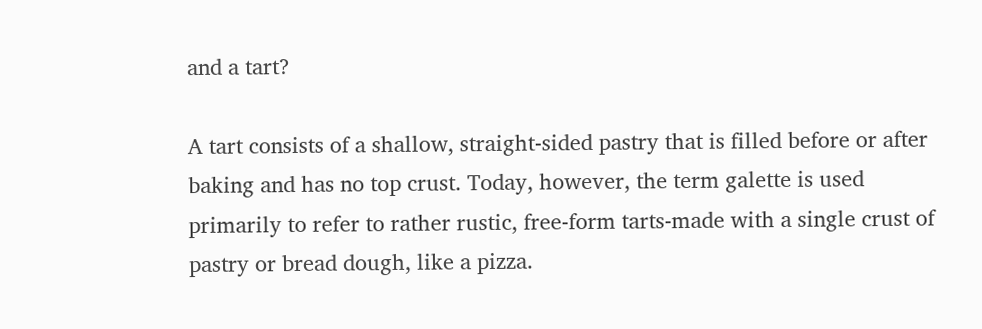and a tart?

A tart consists of a shallow, straight-sided pastry that is filled before or after baking and has no top crust. Today, however, the term galette is used primarily to refer to rather rustic, free-form tarts-made with a single crust of pastry or bread dough, like a pizza.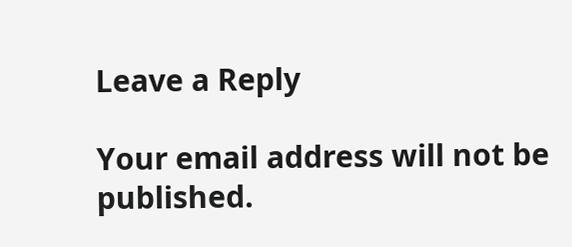Leave a Reply

Your email address will not be published.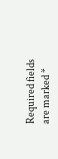Required fields are marked *